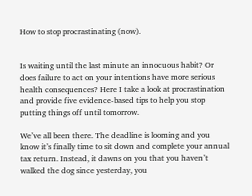How to stop procrastinating (now).


Is waiting until the last minute an innocuous habit? Or does failure to act on your intentions have more serious health consequences? Here I take a look at procrastination and provide five evidence-based tips to help you stop putting things off until tomorrow.

We’ve all been there. The deadline is looming and you know it’s finally time to sit down and complete your annual tax return. Instead, it dawns on you that you haven’t walked the dog since yesterday, you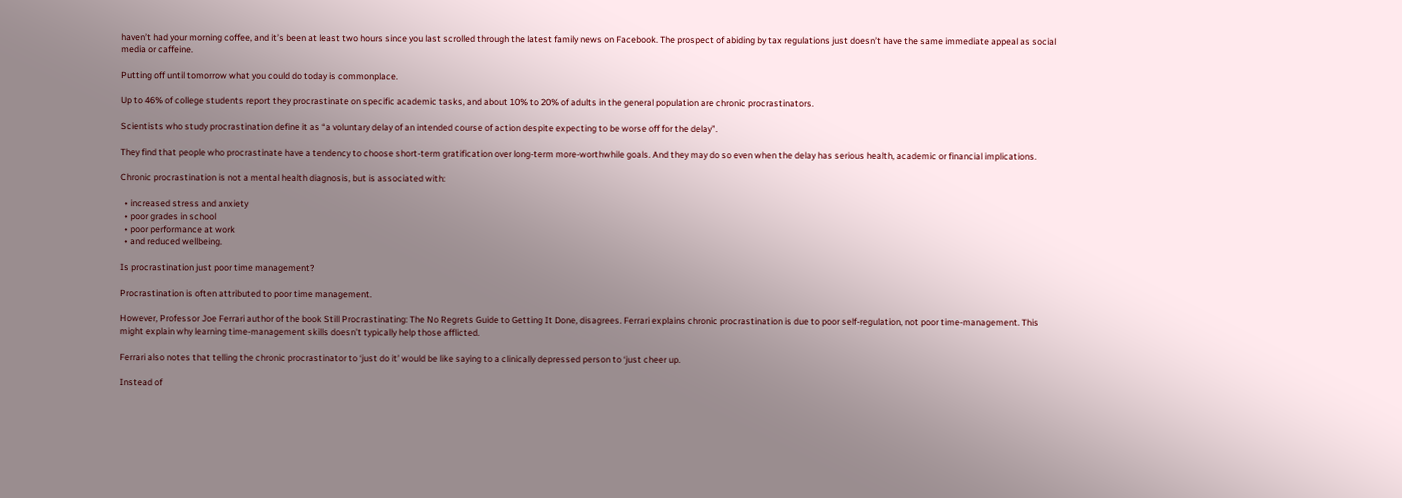haven’t had your morning coffee, and it’s been at least two hours since you last scrolled through the latest family news on Facebook. The prospect of abiding by tax regulations just doesn’t have the same immediate appeal as social media or caffeine.

Putting off until tomorrow what you could do today is commonplace.

Up to 46% of college students report they procrastinate on specific academic tasks, and about 10% to 20% of adults in the general population are chronic procrastinators.

Scientists who study procrastination define it as “a voluntary delay of an intended course of action despite expecting to be worse off for the delay”.

They find that people who procrastinate have a tendency to choose short-term gratification over long-term more-worthwhile goals. And they may do so even when the delay has serious health, academic or financial implications.

Chronic procrastination is not a mental health diagnosis, but is associated with:

  • increased stress and anxiety
  • poor grades in school
  • poor performance at work
  • and reduced wellbeing.

Is procrastination just poor time management?

Procrastination is often attributed to poor time management.

However, Professor Joe Ferrari author of the book Still Procrastinating: The No Regrets Guide to Getting It Done, disagrees. Ferrari explains chronic procrastination is due to poor self-regulation, not poor time-management. This might explain why learning time-management skills doesn’t typically help those afflicted.

Ferrari also notes that telling the chronic procrastinator to ‘just do it’ would be like saying to a clinically depressed person to ‘just cheer up.

Instead of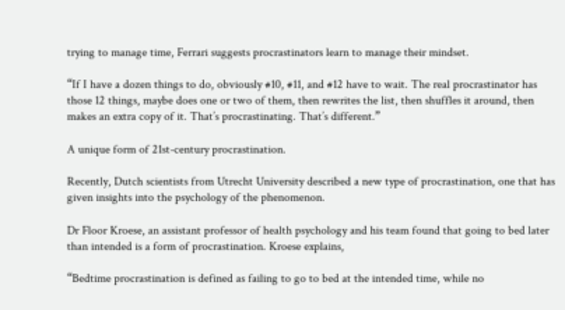trying to manage time, Ferrari suggests procrastinators learn to manage their mindset.

“If I have a dozen things to do, obviously #10, #11, and #12 have to wait. The real procrastinator has those 12 things, maybe does one or two of them, then rewrites the list, then shuffles it around, then makes an extra copy of it. That’s procrastinating. That’s different.”

A unique form of 21st-century procrastination.

Recently, Dutch scientists from Utrecht University described a new type of procrastination, one that has given insights into the psychology of the phenomenon.

Dr Floor Kroese, an assistant professor of health psychology and his team found that going to bed later than intended is a form of procrastination. Kroese explains,

“Bedtime procrastination is defined as failing to go to bed at the intended time, while no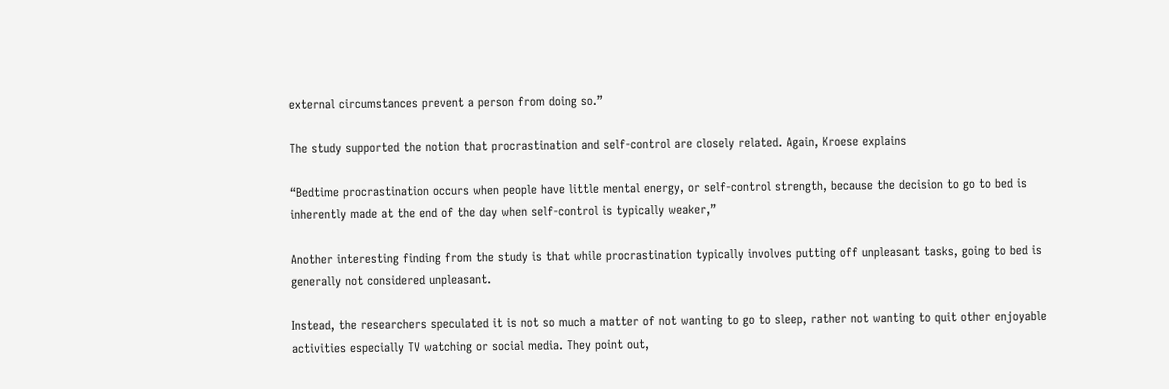external circumstances prevent a person from doing so.”

The study supported the notion that procrastination and self-control are closely related. Again, Kroese explains

“Bedtime procrastination occurs when people have little mental energy, or self-control strength, because the decision to go to bed is inherently made at the end of the day when self-control is typically weaker,”

Another interesting finding from the study is that while procrastination typically involves putting off unpleasant tasks, going to bed is generally not considered unpleasant.

Instead, the researchers speculated it is not so much a matter of not wanting to go to sleep, rather not wanting to quit other enjoyable activities especially TV watching or social media. They point out,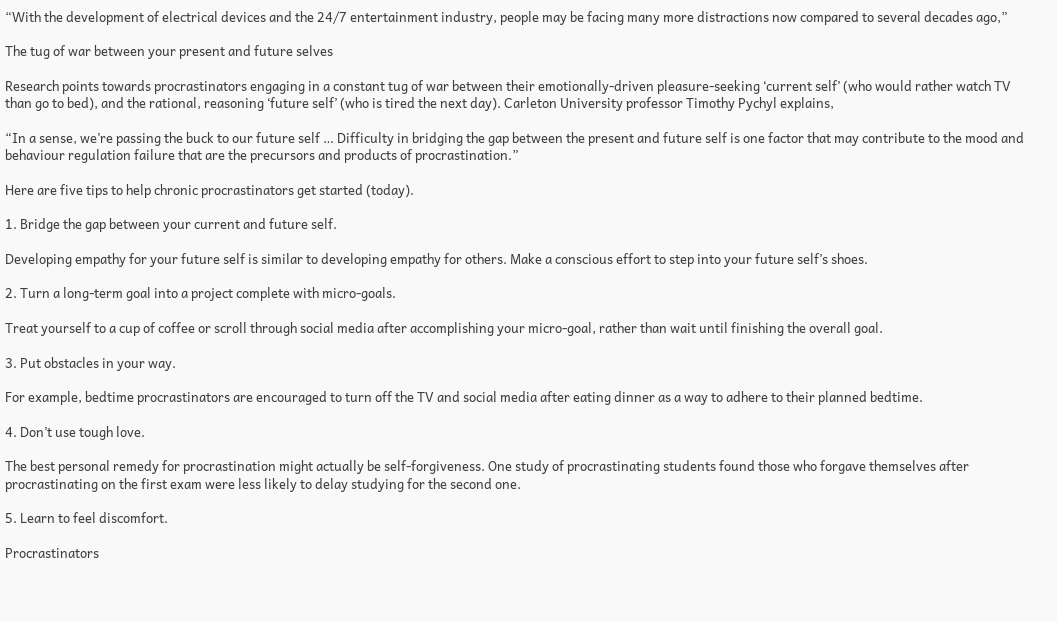“With the development of electrical devices and the 24/7 entertainment industry, people may be facing many more distractions now compared to several decades ago,”

The tug of war between your present and future selves

Research points towards procrastinators engaging in a constant tug of war between their emotionally-driven pleasure-seeking ‘current self’ (who would rather watch TV than go to bed), and the rational, reasoning ‘future self’ (who is tired the next day). Carleton University professor Timothy Pychyl explains,

“In a sense, we’re passing the buck to our future self … Difficulty in bridging the gap between the present and future self is one factor that may contribute to the mood and behaviour regulation failure that are the precursors and products of procrastination.”

Here are five tips to help chronic procrastinators get started (today).

1. Bridge the gap between your current and future self.

Developing empathy for your future self is similar to developing empathy for others. Make a conscious effort to step into your future self’s shoes.

2. Turn a long-term goal into a project complete with micro-goals.

Treat yourself to a cup of coffee or scroll through social media after accomplishing your micro-goal, rather than wait until finishing the overall goal.

3. Put obstacles in your way.

For example, bedtime procrastinators are encouraged to turn off the TV and social media after eating dinner as a way to adhere to their planned bedtime.

4. Don’t use tough love.

The best personal remedy for procrastination might actually be self-forgiveness. One study of procrastinating students found those who forgave themselves after procrastinating on the first exam were less likely to delay studying for the second one.

5. Learn to feel discomfort.

Procrastinators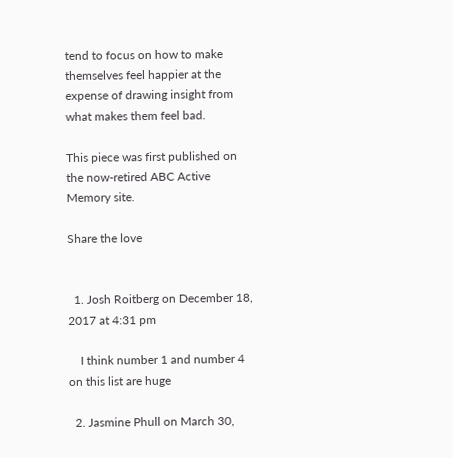tend to focus on how to make themselves feel happier at the expense of drawing insight from what makes them feel bad.

This piece was first published on the now-retired ABC Active Memory site.

Share the love


  1. Josh Roitberg on December 18, 2017 at 4:31 pm

    I think number 1 and number 4 on this list are huge

  2. Jasmine Phull on March 30,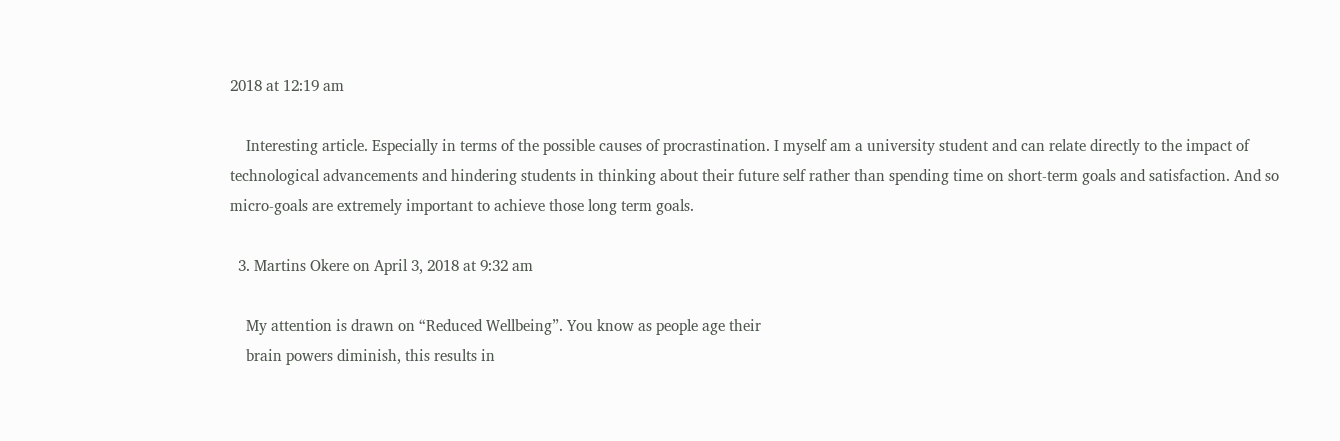2018 at 12:19 am

    Interesting article. Especially in terms of the possible causes of procrastination. I myself am a university student and can relate directly to the impact of technological advancements and hindering students in thinking about their future self rather than spending time on short-term goals and satisfaction. And so micro-goals are extremely important to achieve those long term goals.

  3. Martins Okere on April 3, 2018 at 9:32 am

    My attention is drawn on “Reduced Wellbeing”. You know as people age their
    brain powers diminish, this results in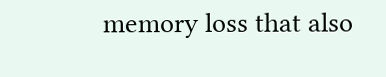memory loss that also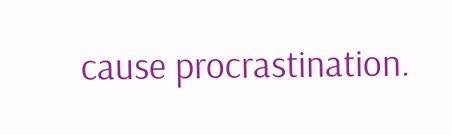cause procrastination.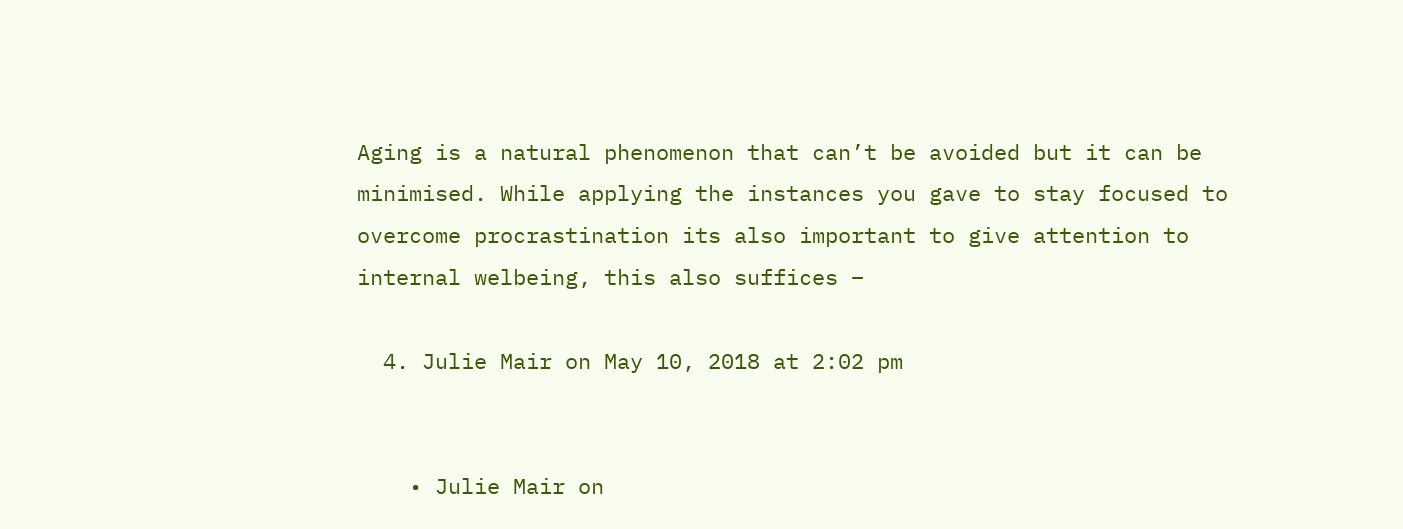Aging is a natural phenomenon that can’t be avoided but it can be minimised. While applying the instances you gave to stay focused to overcome procrastination its also important to give attention to internal welbeing, this also suffices –

  4. Julie Mair on May 10, 2018 at 2:02 pm


    • Julie Mair on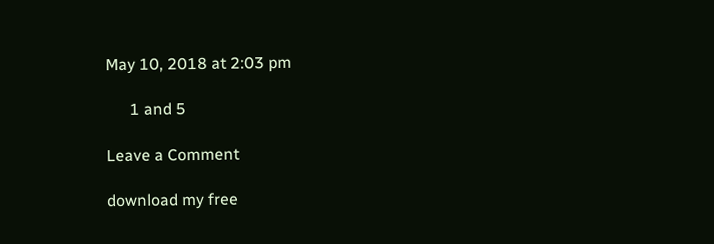May 10, 2018 at 2:03 pm

      1 and 5

Leave a Comment

download my free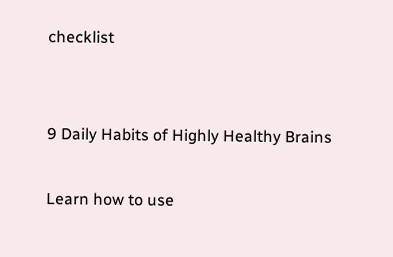checklist


9 Daily Habits of Highly Healthy Brains

Learn how to use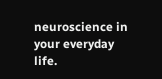neuroscience in your everyday life.